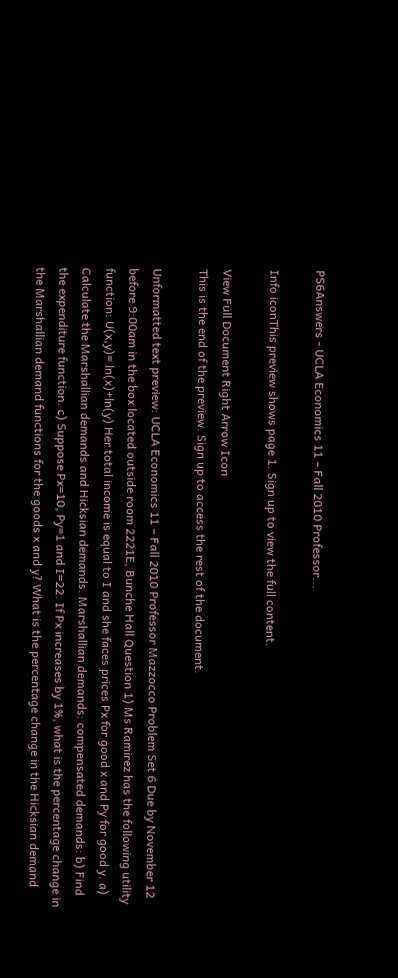PS6Answers - UCLA Economics 11 – Fall 2010 Professor...

Info iconThis preview shows page 1. Sign up to view the full content.

View Full Document Right Arrow Icon
This is the end of the preview. Sign up to access the rest of the document.

Unformatted text preview: UCLA Economics 11 – Fall 2010 Professor Mazzocco Problem Set 6 Due by November 12 before 9:00am in the box located outside room 2221E, Bunche Hall Question 1) Ms Ramirez has the following utility function: U(x,y)= ln(x)+ln(y) Her total income is equal to I and she faces prices Px for good x and Py for good y. a) Calculate the Marshallian demands and Hicksian demands. Marshallian demands: compensated demands: b) Find the expenditure function. c) Suppose Px=10, Py=1 and I=22. If Px increases by 1%, what is the percentage change in the Marshallian demand functions for the goods x and y? What is the percentage change in the Hicksian demand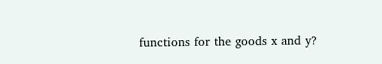functions for the goods x and y?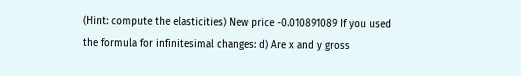(Hint: compute the elasticities) New price -0.010891089 If you used the formula for infinitesimal changes: d) Are x and y gross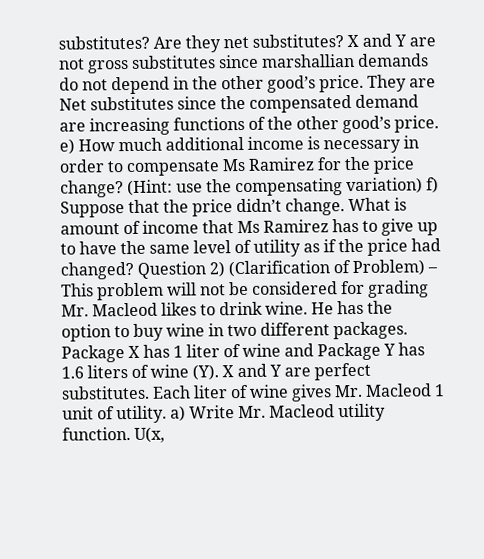substitutes? Are they net substitutes? X and Y are not gross substitutes since marshallian demands do not depend in the other good’s price. They are Net substitutes since the compensated demand are increasing functions of the other good’s price. e) How much additional income is necessary in order to compensate Ms Ramirez for the price change? (Hint: use the compensating variation) f) Suppose that the price didn’t change. What is amount of income that Ms Ramirez has to give up to have the same level of utility as if the price had changed? Question 2) (Clarification of Problem) – This problem will not be considered for grading Mr. Macleod likes to drink wine. He has the option to buy wine in two different packages. Package X has 1 liter of wine and Package Y has 1.6 liters of wine (Y). X and Y are perfect substitutes. Each liter of wine gives Mr. Macleod 1 unit of utility. a) Write Mr. Macleod utility function. U(x,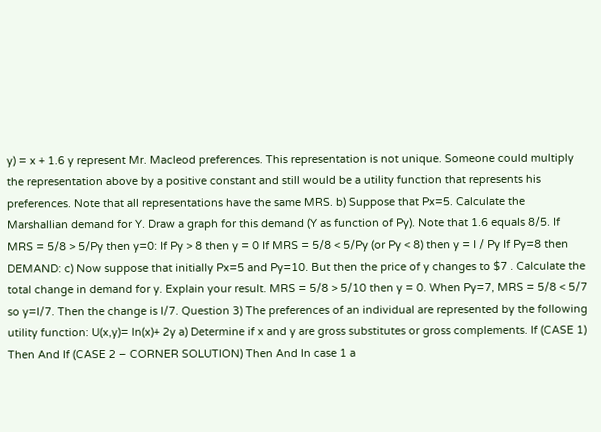y) = x + 1.6 y represent Mr. Macleod preferences. This representation is not unique. Someone could multiply the representation above by a positive constant and still would be a utility function that represents his preferences. Note that all representations have the same MRS. b) Suppose that Px=5. Calculate the Marshallian demand for Y. Draw a graph for this demand (Y as function of Py). Note that 1.6 equals 8/5. If MRS = 5/8 > 5/Py then y=0: If Py > 8 then y = 0 If MRS = 5/8 < 5/Py (or Py < 8) then y = I / Py If Py=8 then DEMAND: c) Now suppose that initially Px=5 and Py=10. But then the price of y changes to $7 . Calculate the total change in demand for y. Explain your result. MRS = 5/8 > 5/10 then y = 0. When Py=7, MRS = 5/8 < 5/7 so y=I/7. Then the change is I/7. Question 3) The preferences of an individual are represented by the following utility function: U(x,y)= ln(x)+ 2y a) Determine if x and y are gross substitutes or gross complements. If (CASE 1) Then And If (CASE 2 – CORNER SOLUTION) Then And In case 1 a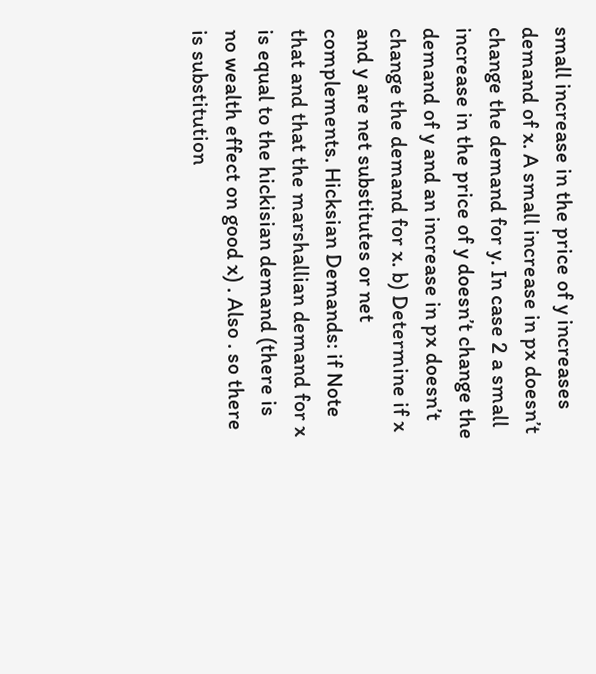small increase in the price of y increases demand of x. A small increase in px doesn’t change the demand for y. In case 2 a small increase in the price of y doesn’t change the demand of y and an increase in px doesn’t change the demand for x. b) Determine if x and y are net substitutes or net complements. Hicksian Demands: if Note that and that the marshallian demand for x is equal to the hickisian demand (there is no wealth effect on good x) . Also . so there is substitution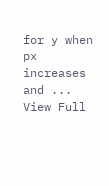for y when px increases and ...
View Full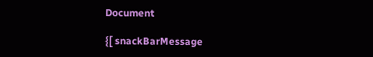Document

{[ snackBarMessage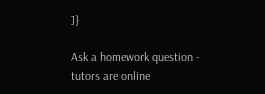]}

Ask a homework question - tutors are online